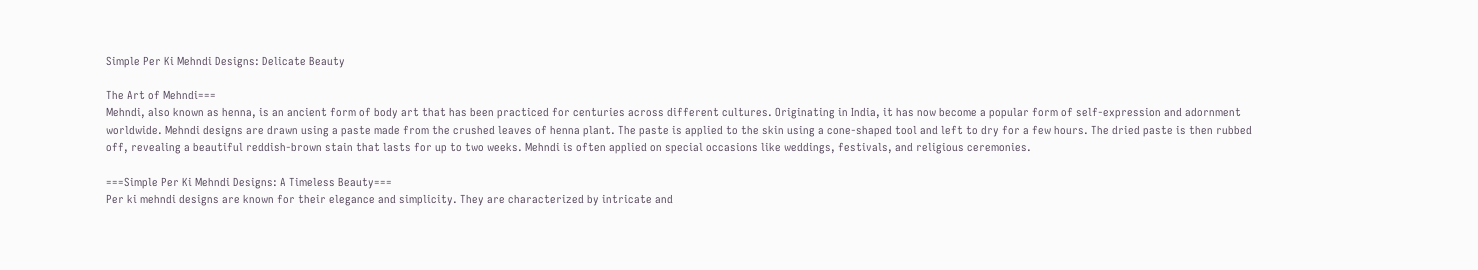Simple Per Ki Mehndi Designs: Delicate Beauty

The Art of Mehndi===
Mehndi, also known as henna, is an ancient form of body art that has been practiced for centuries across different cultures. Originating in India, it has now become a popular form of self-expression and adornment worldwide. Mehndi designs are drawn using a paste made from the crushed leaves of henna plant. The paste is applied to the skin using a cone-shaped tool and left to dry for a few hours. The dried paste is then rubbed off, revealing a beautiful reddish-brown stain that lasts for up to two weeks. Mehndi is often applied on special occasions like weddings, festivals, and religious ceremonies.

===Simple Per Ki Mehndi Designs: A Timeless Beauty===
Per ki mehndi designs are known for their elegance and simplicity. They are characterized by intricate and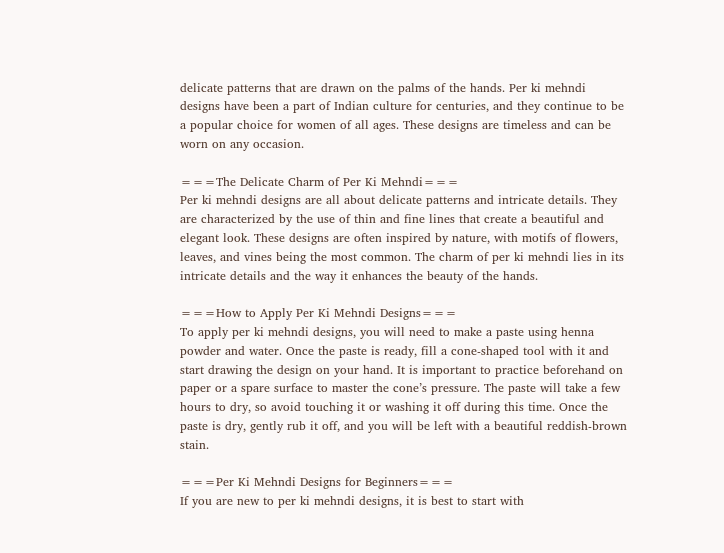delicate patterns that are drawn on the palms of the hands. Per ki mehndi designs have been a part of Indian culture for centuries, and they continue to be a popular choice for women of all ages. These designs are timeless and can be worn on any occasion.

===The Delicate Charm of Per Ki Mehndi===
Per ki mehndi designs are all about delicate patterns and intricate details. They are characterized by the use of thin and fine lines that create a beautiful and elegant look. These designs are often inspired by nature, with motifs of flowers, leaves, and vines being the most common. The charm of per ki mehndi lies in its intricate details and the way it enhances the beauty of the hands.

===How to Apply Per Ki Mehndi Designs===
To apply per ki mehndi designs, you will need to make a paste using henna powder and water. Once the paste is ready, fill a cone-shaped tool with it and start drawing the design on your hand. It is important to practice beforehand on paper or a spare surface to master the cone’s pressure. The paste will take a few hours to dry, so avoid touching it or washing it off during this time. Once the paste is dry, gently rub it off, and you will be left with a beautiful reddish-brown stain.

===Per Ki Mehndi Designs for Beginners===
If you are new to per ki mehndi designs, it is best to start with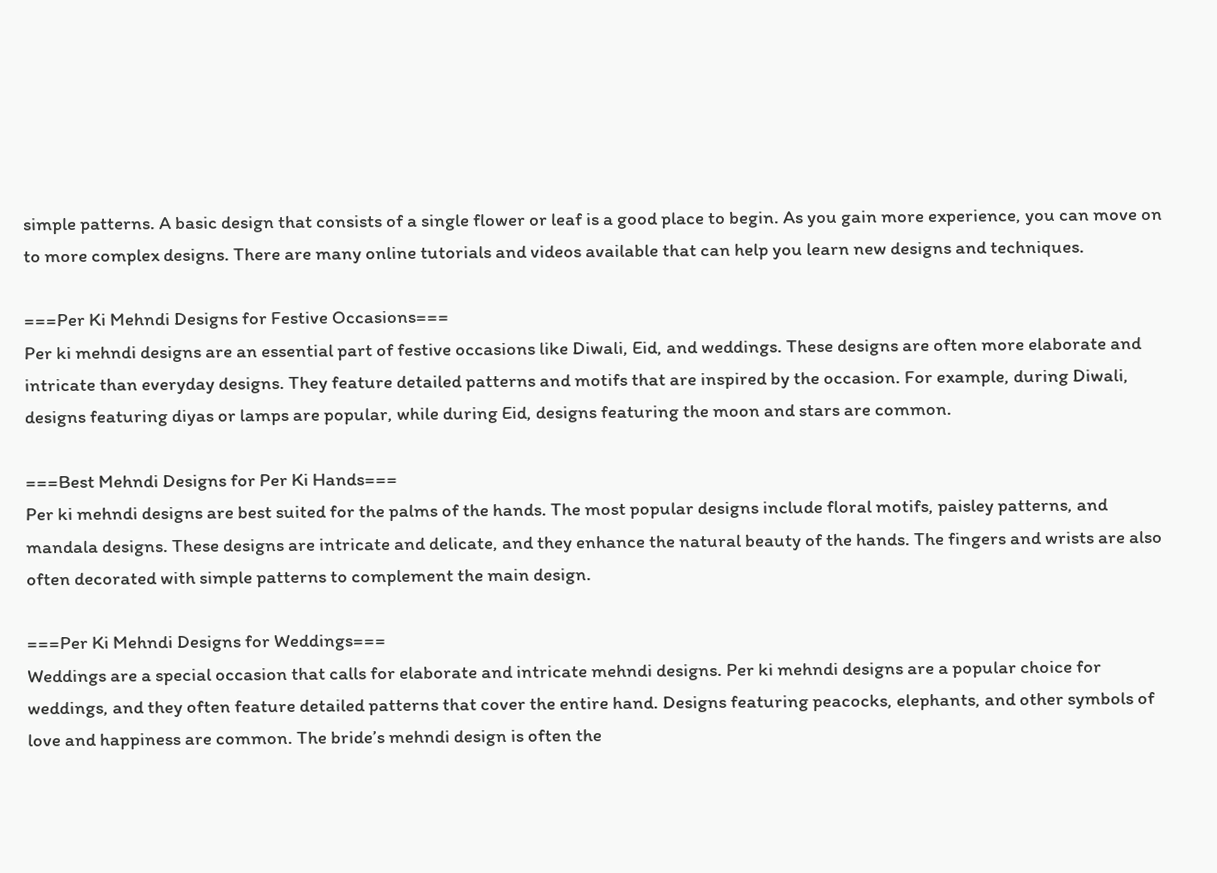simple patterns. A basic design that consists of a single flower or leaf is a good place to begin. As you gain more experience, you can move on to more complex designs. There are many online tutorials and videos available that can help you learn new designs and techniques.

===Per Ki Mehndi Designs for Festive Occasions===
Per ki mehndi designs are an essential part of festive occasions like Diwali, Eid, and weddings. These designs are often more elaborate and intricate than everyday designs. They feature detailed patterns and motifs that are inspired by the occasion. For example, during Diwali, designs featuring diyas or lamps are popular, while during Eid, designs featuring the moon and stars are common.

===Best Mehndi Designs for Per Ki Hands===
Per ki mehndi designs are best suited for the palms of the hands. The most popular designs include floral motifs, paisley patterns, and mandala designs. These designs are intricate and delicate, and they enhance the natural beauty of the hands. The fingers and wrists are also often decorated with simple patterns to complement the main design.

===Per Ki Mehndi Designs for Weddings===
Weddings are a special occasion that calls for elaborate and intricate mehndi designs. Per ki mehndi designs are a popular choice for weddings, and they often feature detailed patterns that cover the entire hand. Designs featuring peacocks, elephants, and other symbols of love and happiness are common. The bride’s mehndi design is often the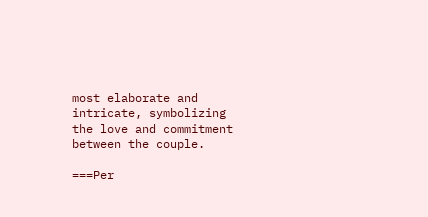most elaborate and intricate, symbolizing the love and commitment between the couple.

===Per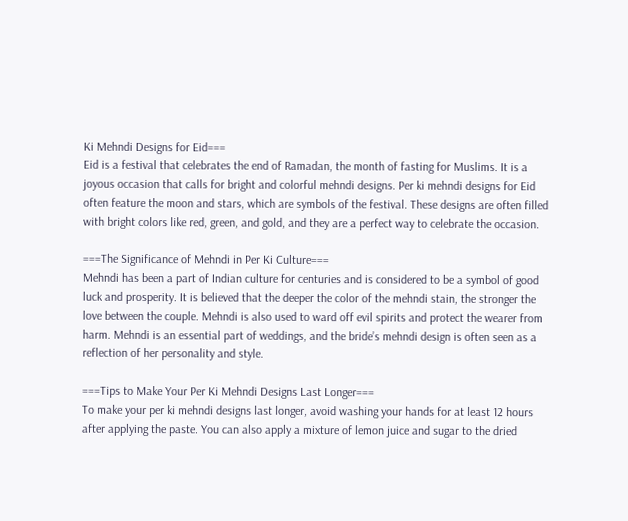Ki Mehndi Designs for Eid===
Eid is a festival that celebrates the end of Ramadan, the month of fasting for Muslims. It is a joyous occasion that calls for bright and colorful mehndi designs. Per ki mehndi designs for Eid often feature the moon and stars, which are symbols of the festival. These designs are often filled with bright colors like red, green, and gold, and they are a perfect way to celebrate the occasion.

===The Significance of Mehndi in Per Ki Culture===
Mehndi has been a part of Indian culture for centuries and is considered to be a symbol of good luck and prosperity. It is believed that the deeper the color of the mehndi stain, the stronger the love between the couple. Mehndi is also used to ward off evil spirits and protect the wearer from harm. Mehndi is an essential part of weddings, and the bride’s mehndi design is often seen as a reflection of her personality and style.

===Tips to Make Your Per Ki Mehndi Designs Last Longer===
To make your per ki mehndi designs last longer, avoid washing your hands for at least 12 hours after applying the paste. You can also apply a mixture of lemon juice and sugar to the dried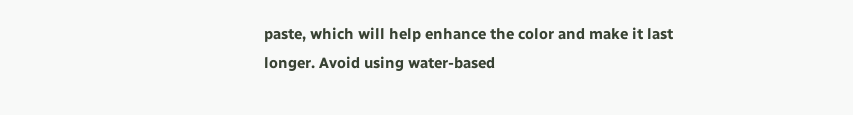paste, which will help enhance the color and make it last longer. Avoid using water-based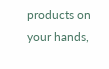products on your hands,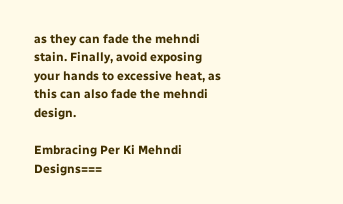as they can fade the mehndi stain. Finally, avoid exposing your hands to excessive heat, as this can also fade the mehndi design.

Embracing Per Ki Mehndi Designs===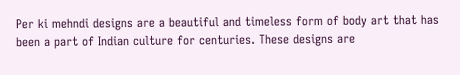Per ki mehndi designs are a beautiful and timeless form of body art that has been a part of Indian culture for centuries. These designs are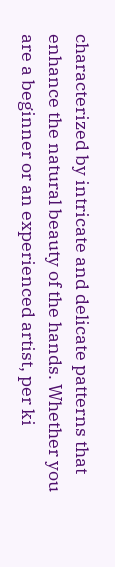characterized by intricate and delicate patterns that enhance the natural beauty of the hands. Whether you are a beginner or an experienced artist, per ki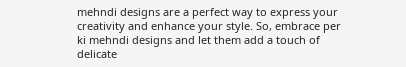mehndi designs are a perfect way to express your creativity and enhance your style. So, embrace per ki mehndi designs and let them add a touch of delicate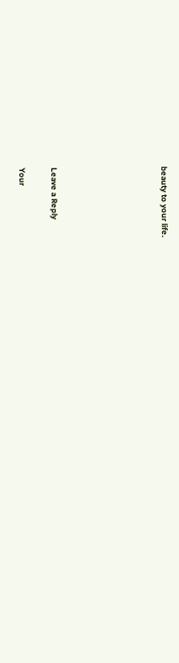beauty to your life.






Leave a Reply

Your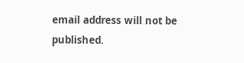email address will not be published.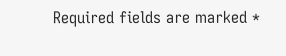Required fields are marked *